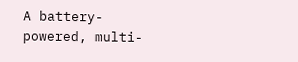A battery-powered, multi-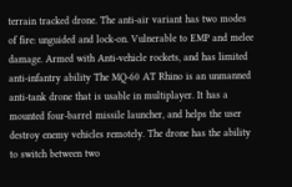terrain tracked drone. The anti-air variant has two modes of fire: unguided and lock-on. Vulnerable to EMP and melee damage. Armed with Anti-vehicle rockets, and has limited anti-infantry ability The MQ-60 AT Rhino is an unmanned anti-tank drone that is usable in multiplayer. It has a mounted four-barrel missile launcher, and helps the user destroy enemy vehicles remotely. The drone has the ability to switch between two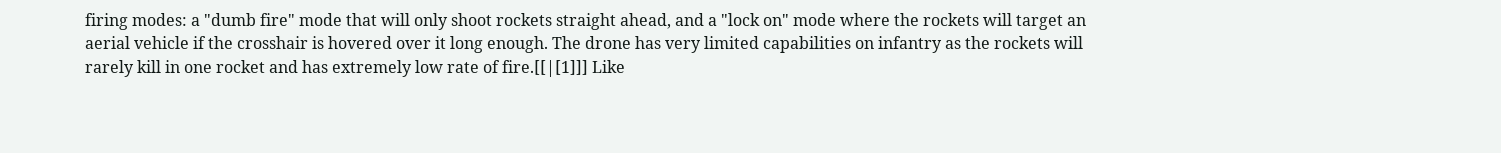firing modes: a "dumb fire" mode that will only shoot rockets straight ahead, and a "lock on" mode where the rockets will target an aerial vehicle if the crosshair is hovered over it long enough. The drone has very limited capabilities on infantry as the rockets will rarely kill in one rocket and has extremely low rate of fire.[[|[1]]] Like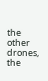the other drones, the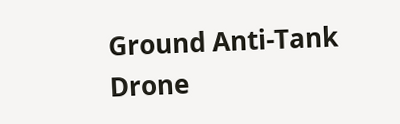Ground Anti-Tank Drone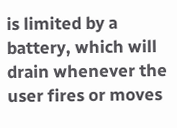is limited by a battery, which will drain whenever the user fires or moves